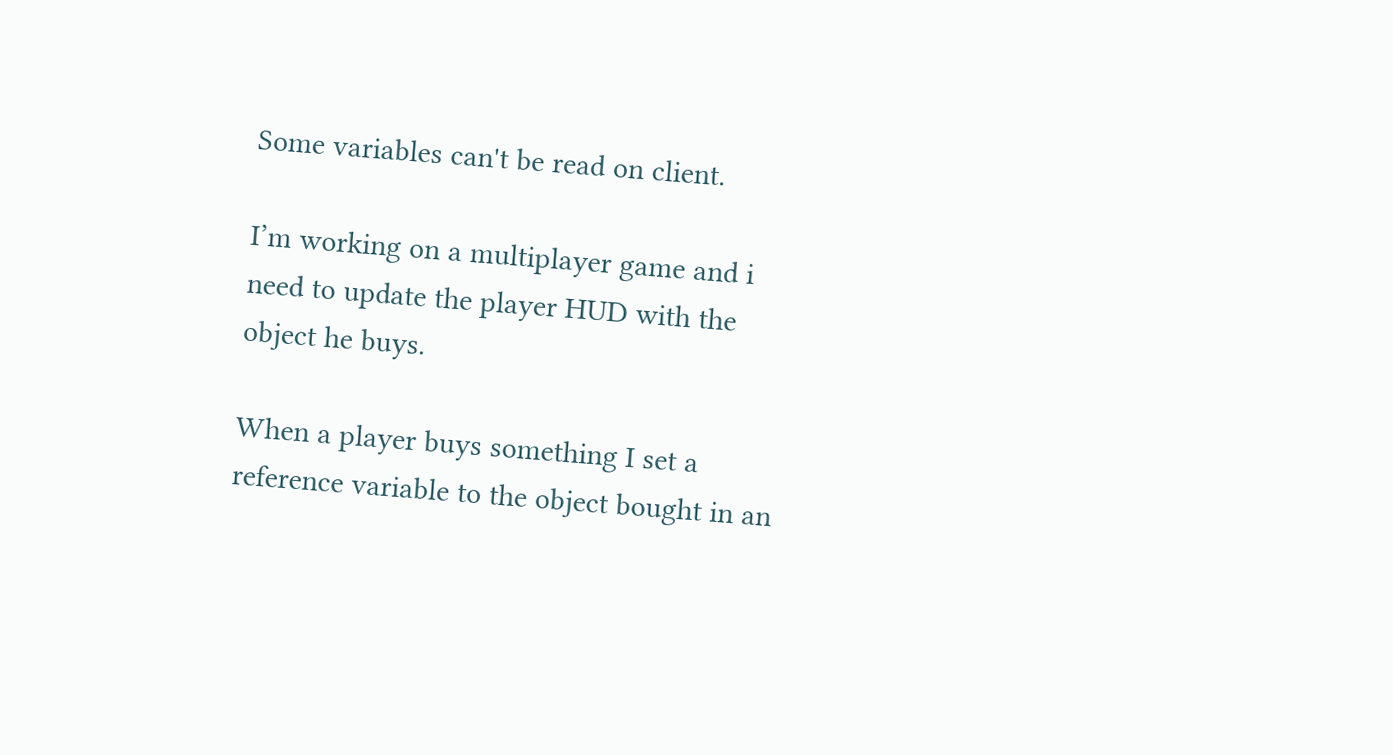Some variables can't be read on client.

I’m working on a multiplayer game and i need to update the player HUD with the object he buys.

When a player buys something I set a reference variable to the object bought in an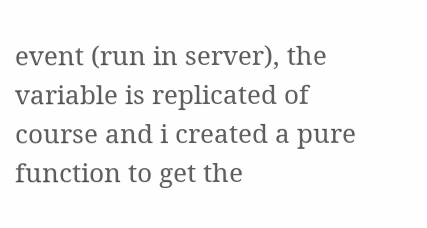event (run in server), the variable is replicated of course and i created a pure function to get the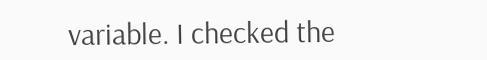variable. I checked the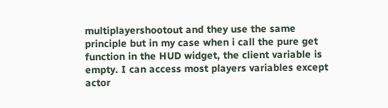multiplayershootout and they use the same principle but in my case when i call the pure get function in the HUD widget, the client variable is empty. I can access most players variables except actor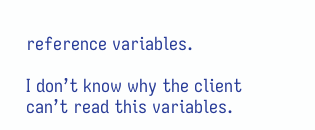reference variables.

I don’t know why the client can’t read this variables.